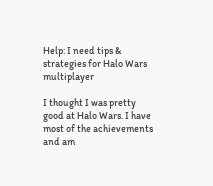Help: I need tips & strategies for Halo Wars multiplayer

I thought I was pretty good at Halo Wars. I have most of the achievements and am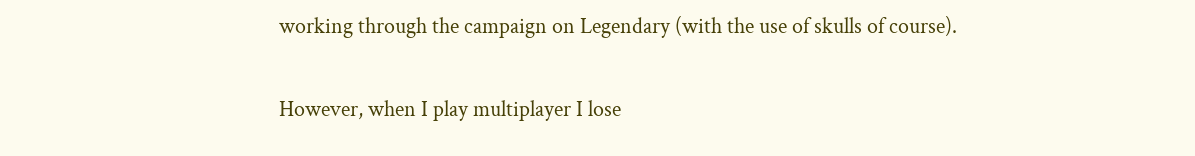working through the campaign on Legendary (with the use of skulls of course).

However, when I play multiplayer I lose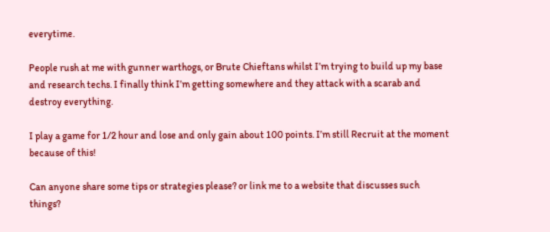everytime.

People rush at me with gunner warthogs, or Brute Chieftans whilst I’m trying to build up my base and research techs. I finally think I’m getting somewhere and they attack with a scarab and destroy everything.

I play a game for 1/2 hour and lose and only gain about 100 points. I’m still Recruit at the moment because of this!

Can anyone share some tips or strategies please? or link me to a website that discusses such things?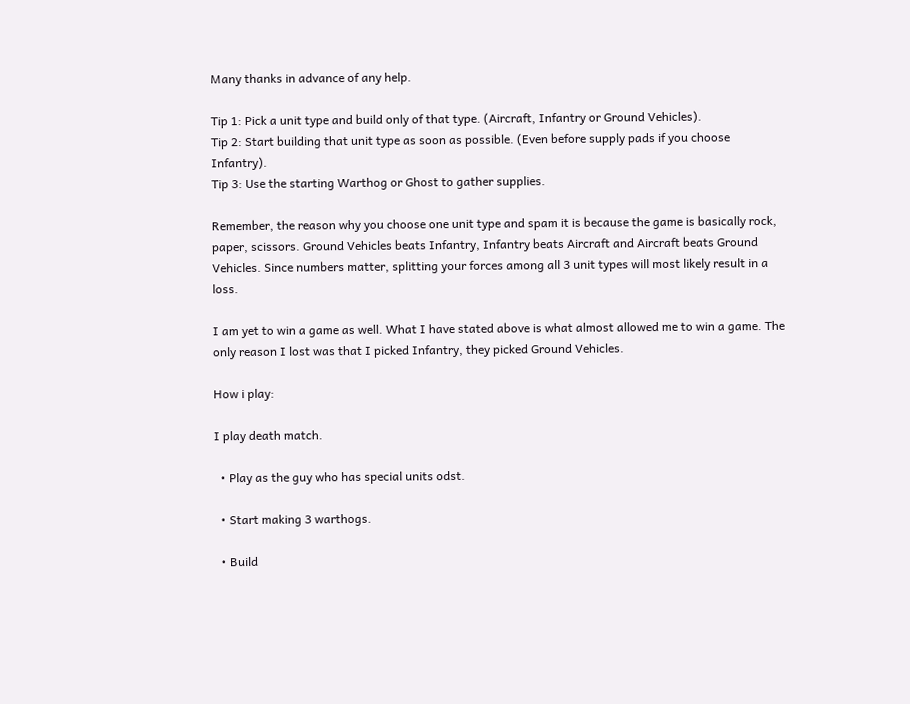Many thanks in advance of any help.

Tip 1: Pick a unit type and build only of that type. (Aircraft, Infantry or Ground Vehicles).
Tip 2: Start building that unit type as soon as possible. (Even before supply pads if you choose Infantry).
Tip 3: Use the starting Warthog or Ghost to gather supplies.

Remember, the reason why you choose one unit type and spam it is because the game is basically rock, paper, scissors. Ground Vehicles beats Infantry, Infantry beats Aircraft and Aircraft beats Ground Vehicles. Since numbers matter, splitting your forces among all 3 unit types will most likely result in a loss.

I am yet to win a game as well. What I have stated above is what almost allowed me to win a game. The only reason I lost was that I picked Infantry, they picked Ground Vehicles.

How i play:

I play death match.

  • Play as the guy who has special units odst.

  • Start making 3 warthogs.

  • Build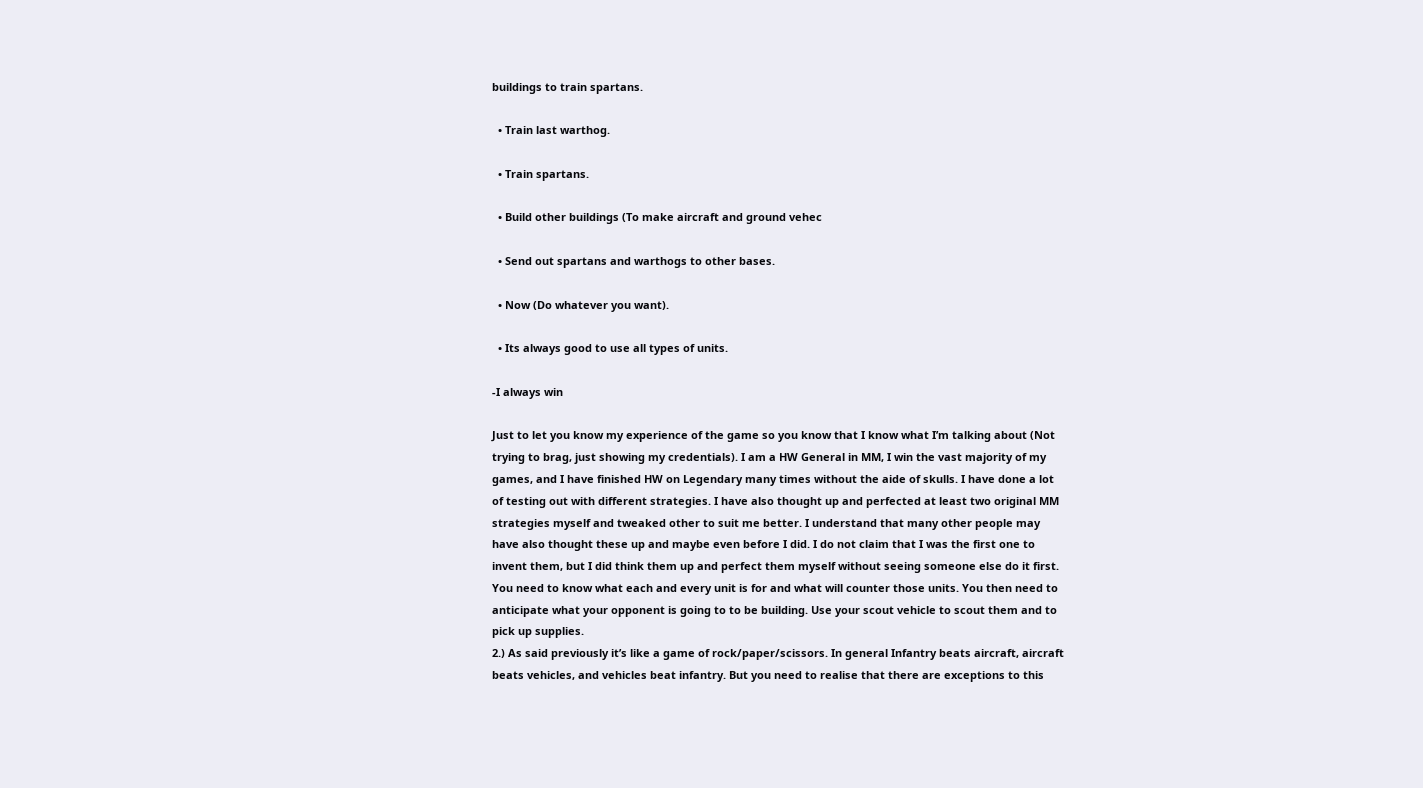buildings to train spartans.

  • Train last warthog.

  • Train spartans.

  • Build other buildings (To make aircraft and ground vehec

  • Send out spartans and warthogs to other bases.

  • Now (Do whatever you want).

  • Its always good to use all types of units.

-I always win

Just to let you know my experience of the game so you know that I know what I’m talking about (Not trying to brag, just showing my credentials). I am a HW General in MM, I win the vast majority of my games, and I have finished HW on Legendary many times without the aide of skulls. I have done a lot of testing out with different strategies. I have also thought up and perfected at least two original MM strategies myself and tweaked other to suit me better. I understand that many other people may have also thought these up and maybe even before I did. I do not claim that I was the first one to invent them, but I did think them up and perfect them myself without seeing someone else do it first.
You need to know what each and every unit is for and what will counter those units. You then need to anticipate what your opponent is going to to be building. Use your scout vehicle to scout them and to pick up supplies.
2.) As said previously it’s like a game of rock/paper/scissors. In general Infantry beats aircraft, aircraft beats vehicles, and vehicles beat infantry. But you need to realise that there are exceptions to this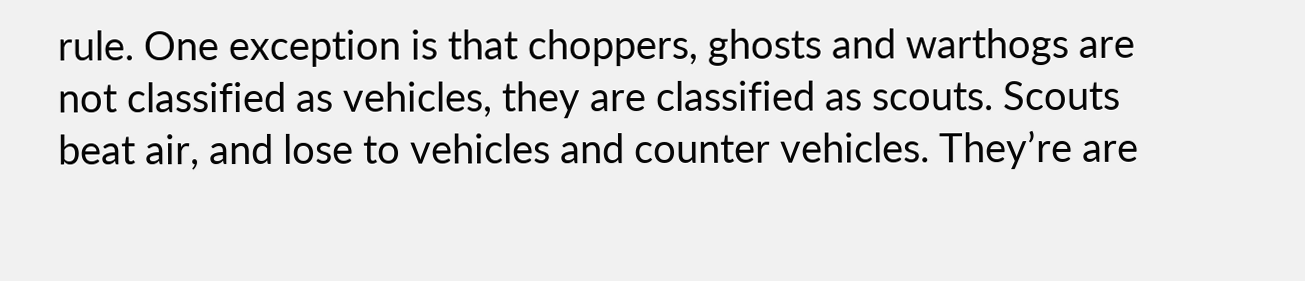rule. One exception is that choppers, ghosts and warthogs are not classified as vehicles, they are classified as scouts. Scouts beat air, and lose to vehicles and counter vehicles. They’re are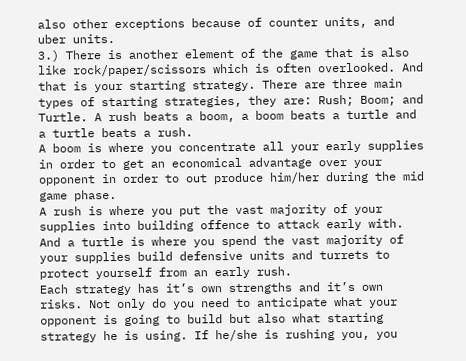also other exceptions because of counter units, and uber units.
3.) There is another element of the game that is also like rock/paper/scissors which is often overlooked. And that is your starting strategy. There are three main types of starting strategies, they are: Rush; Boom; and Turtle. A rush beats a boom, a boom beats a turtle and a turtle beats a rush.
A boom is where you concentrate all your early supplies in order to get an economical advantage over your opponent in order to out produce him/her during the mid game phase.
A rush is where you put the vast majority of your supplies into building offence to attack early with.
And a turtle is where you spend the vast majority of your supplies build defensive units and turrets to protect yourself from an early rush.
Each strategy has it’s own strengths and it’s own risks. Not only do you need to anticipate what your opponent is going to build but also what starting strategy he is using. If he/she is rushing you, you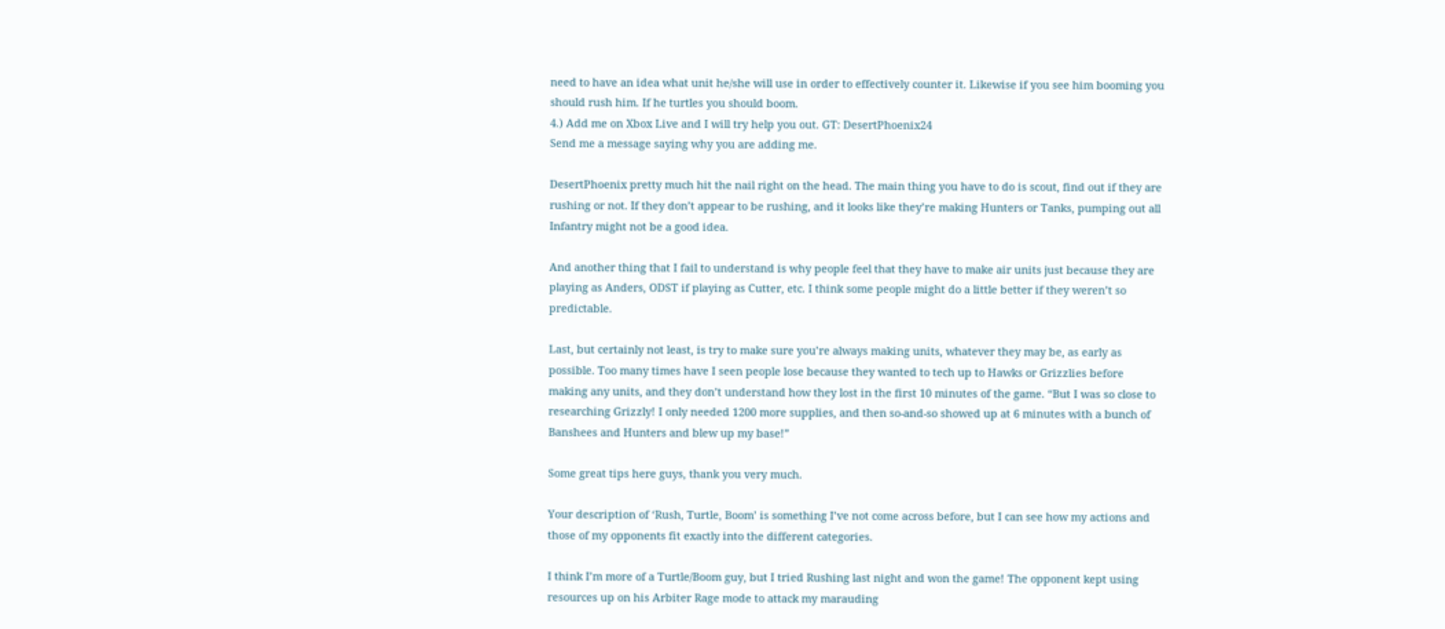need to have an idea what unit he/she will use in order to effectively counter it. Likewise if you see him booming you should rush him. If he turtles you should boom.
4.) Add me on Xbox Live and I will try help you out. GT: DesertPhoenix24
Send me a message saying why you are adding me.

DesertPhoenix pretty much hit the nail right on the head. The main thing you have to do is scout, find out if they are rushing or not. If they don’t appear to be rushing, and it looks like they’re making Hunters or Tanks, pumping out all Infantry might not be a good idea.

And another thing that I fail to understand is why people feel that they have to make air units just because they are playing as Anders, ODST if playing as Cutter, etc. I think some people might do a little better if they weren’t so predictable.

Last, but certainly not least, is try to make sure you’re always making units, whatever they may be, as early as possible. Too many times have I seen people lose because they wanted to tech up to Hawks or Grizzlies before making any units, and they don’t understand how they lost in the first 10 minutes of the game. “But I was so close to researching Grizzly! I only needed 1200 more supplies, and then so-and-so showed up at 6 minutes with a bunch of Banshees and Hunters and blew up my base!”

Some great tips here guys, thank you very much.

Your description of ‘Rush, Turtle, Boom’ is something I’ve not come across before, but I can see how my actions and those of my opponents fit exactly into the different categories.

I think I’m more of a Turtle/Boom guy, but I tried Rushing last night and won the game! The opponent kept using resources up on his Arbiter Rage mode to attack my marauding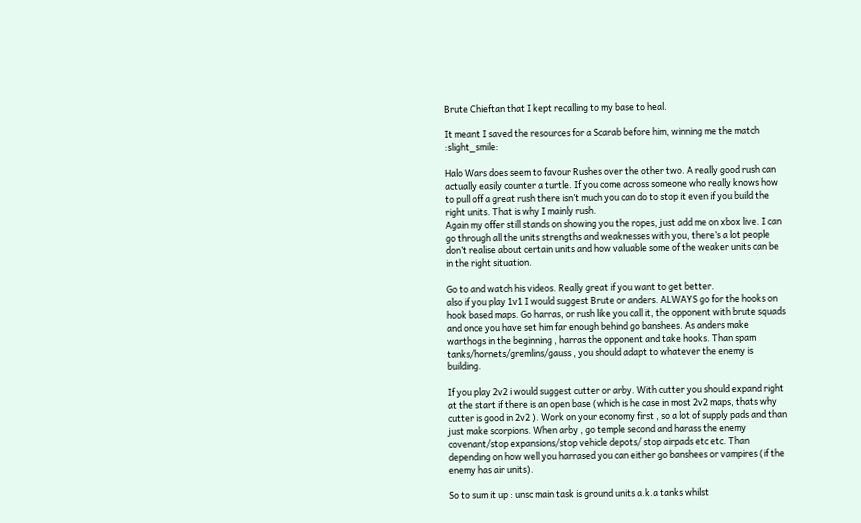Brute Chieftan that I kept recalling to my base to heal.

It meant I saved the resources for a Scarab before him, winning me the match :slight_smile:

Halo Wars does seem to favour Rushes over the other two. A really good rush can actually easily counter a turtle. If you come across someone who really knows how to pull off a great rush there isn’t much you can do to stop it even if you build the right units. That is why I mainly rush.
Again my offer still stands on showing you the ropes, just add me on xbox live. I can go through all the units strengths and weaknesses with you, there’s a lot people don’t realise about certain units and how valuable some of the weaker units can be in the right situation.

Go to and watch his videos. Really great if you want to get better.
also if you play 1v1 I would suggest Brute or anders. ALWAYS go for the hooks on hook based maps. Go harras, or rush like you call it, the opponent with brute squads and once you have set him far enough behind go banshees. As anders make warthogs in the beginning , harras the opponent and take hooks. Than spam tanks/hornets/gremlins/gauss , you should adapt to whatever the enemy is building.

If you play 2v2 i would suggest cutter or arby. With cutter you should expand right at the start if there is an open base (which is he case in most 2v2 maps, thats why cutter is good in 2v2 ). Work on your economy first , so a lot of supply pads and than just make scorpions. When arby , go temple second and harass the enemy covenant/stop expansions/stop vehicle depots/ stop airpads etc etc. Than depending on how well you harrased you can either go banshees or vampires (if the enemy has air units).

So to sum it up : unsc main task is ground units a.k.a tanks whilst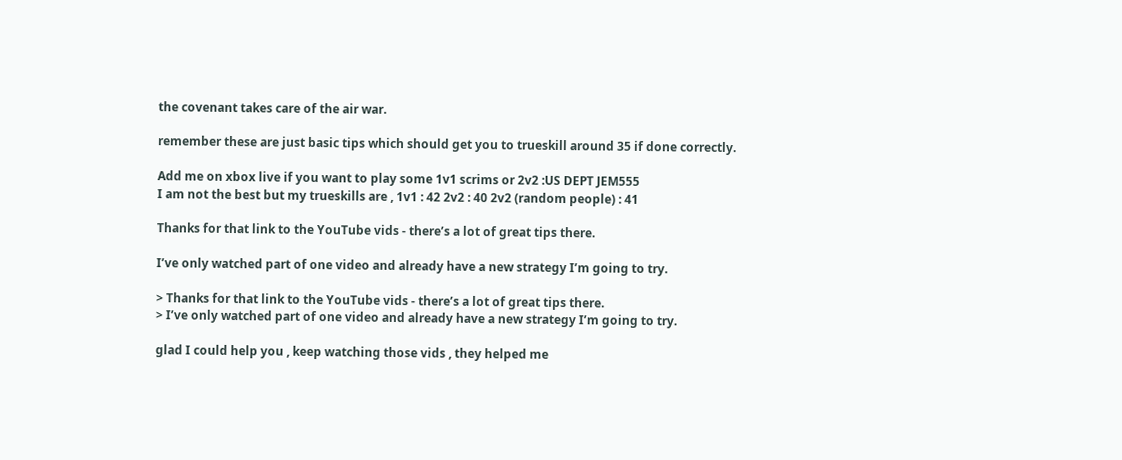the covenant takes care of the air war.

remember these are just basic tips which should get you to trueskill around 35 if done correctly.

Add me on xbox live if you want to play some 1v1 scrims or 2v2 :US DEPT JEM555
I am not the best but my trueskills are , 1v1 : 42 2v2 : 40 2v2 (random people) : 41

Thanks for that link to the YouTube vids - there’s a lot of great tips there.

I’ve only watched part of one video and already have a new strategy I’m going to try.

> Thanks for that link to the YouTube vids - there’s a lot of great tips there.
> I’ve only watched part of one video and already have a new strategy I’m going to try.

glad I could help you , keep watching those vids , they helped me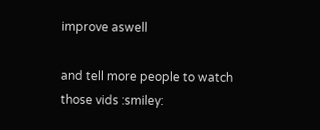improve aswell

and tell more people to watch those vids :smiley: